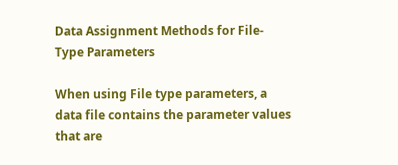Data Assignment Methods for File-Type Parameters

When using File type parameters, a data file contains the parameter values that are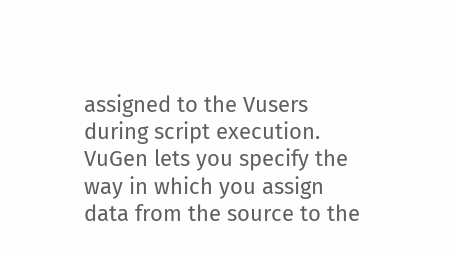assigned to the Vusers during script execution. VuGen lets you specify the way in which you assign data from the source to the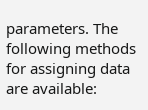parameters. The following methods for assigning data are available: